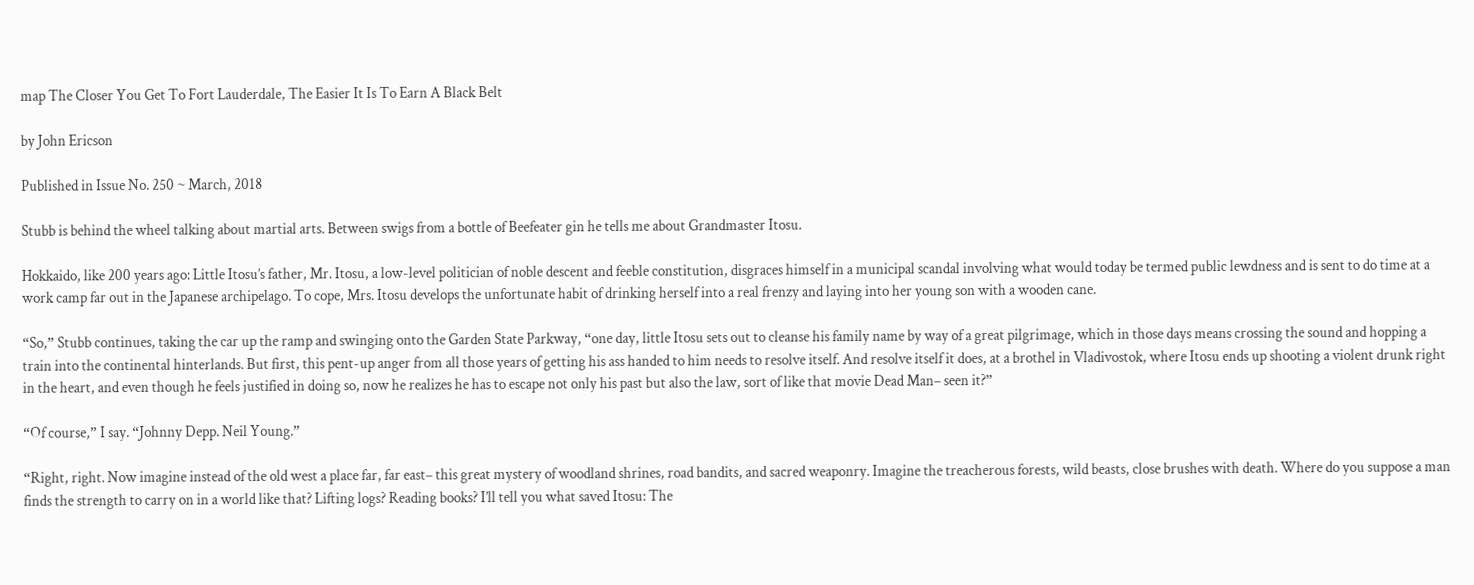map The Closer You Get To Fort Lauderdale, The Easier It Is To Earn A Black Belt

by John Ericson

Published in Issue No. 250 ~ March, 2018

Stubb is behind the wheel talking about martial arts. Between swigs from a bottle of Beefeater gin he tells me about Grandmaster Itosu.

Hokkaido, like 200 years ago: Little Itosu’s father, Mr. Itosu, a low-level politician of noble descent and feeble constitution, disgraces himself in a municipal scandal involving what would today be termed public lewdness and is sent to do time at a work camp far out in the Japanese archipelago. To cope, Mrs. Itosu develops the unfortunate habit of drinking herself into a real frenzy and laying into her young son with a wooden cane.

“So,” Stubb continues, taking the car up the ramp and swinging onto the Garden State Parkway, “one day, little Itosu sets out to cleanse his family name by way of a great pilgrimage, which in those days means crossing the sound and hopping a train into the continental hinterlands. But first, this pent-up anger from all those years of getting his ass handed to him needs to resolve itself. And resolve itself it does, at a brothel in Vladivostok, where Itosu ends up shooting a violent drunk right in the heart, and even though he feels justified in doing so, now he realizes he has to escape not only his past but also the law, sort of like that movie Dead Man– seen it?”

“Of course,” I say. “Johnny Depp. Neil Young.”

“Right, right. Now imagine instead of the old west a place far, far east– this great mystery of woodland shrines, road bandits, and sacred weaponry. Imagine the treacherous forests, wild beasts, close brushes with death. Where do you suppose a man finds the strength to carry on in a world like that? Lifting logs? Reading books? I’ll tell you what saved Itosu: The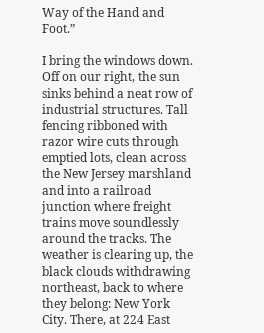Way of the Hand and Foot.”

I bring the windows down. Off on our right, the sun sinks behind a neat row of industrial structures. Tall fencing ribboned with razor wire cuts through emptied lots, clean across the New Jersey marshland and into a railroad junction where freight trains move soundlessly around the tracks. The weather is clearing up, the black clouds withdrawing northeast, back to where they belong: New York City. There, at 224 East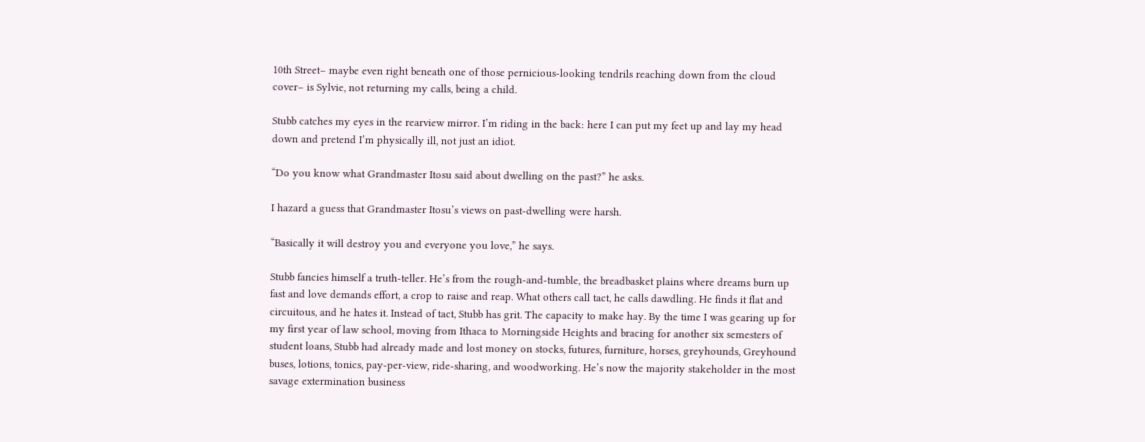10th Street– maybe even right beneath one of those pernicious-looking tendrils reaching down from the cloud cover– is Sylvie, not returning my calls, being a child.

Stubb catches my eyes in the rearview mirror. I’m riding in the back: here I can put my feet up and lay my head down and pretend I’m physically ill, not just an idiot.

“Do you know what Grandmaster Itosu said about dwelling on the past?” he asks.

I hazard a guess that Grandmaster Itosu’s views on past-dwelling were harsh.

“Basically it will destroy you and everyone you love,” he says.

Stubb fancies himself a truth-teller. He’s from the rough-and-tumble, the breadbasket plains where dreams burn up fast and love demands effort, a crop to raise and reap. What others call tact, he calls dawdling. He finds it flat and circuitous, and he hates it. Instead of tact, Stubb has grit. The capacity to make hay. By the time I was gearing up for my first year of law school, moving from Ithaca to Morningside Heights and bracing for another six semesters of student loans, Stubb had already made and lost money on stocks, futures, furniture, horses, greyhounds, Greyhound buses, lotions, tonics, pay-per-view, ride-sharing, and woodworking. He’s now the majority stakeholder in the most savage extermination business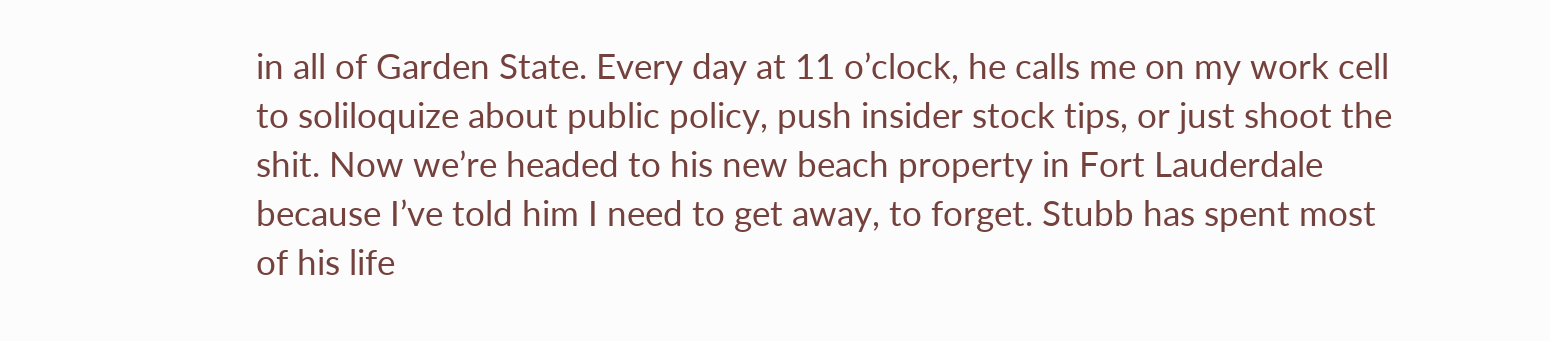in all of Garden State. Every day at 11 o’clock, he calls me on my work cell to soliloquize about public policy, push insider stock tips, or just shoot the shit. Now we’re headed to his new beach property in Fort Lauderdale because I’ve told him I need to get away, to forget. Stubb has spent most of his life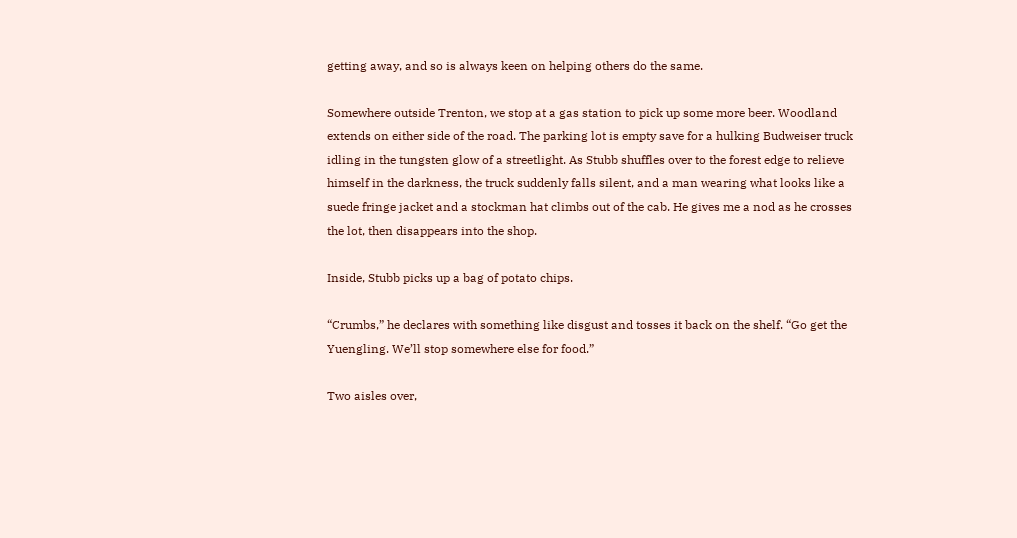getting away, and so is always keen on helping others do the same.

Somewhere outside Trenton, we stop at a gas station to pick up some more beer. Woodland extends on either side of the road. The parking lot is empty save for a hulking Budweiser truck idling in the tungsten glow of a streetlight. As Stubb shuffles over to the forest edge to relieve himself in the darkness, the truck suddenly falls silent, and a man wearing what looks like a suede fringe jacket and a stockman hat climbs out of the cab. He gives me a nod as he crosses the lot, then disappears into the shop.

Inside, Stubb picks up a bag of potato chips.

“Crumbs,” he declares with something like disgust and tosses it back on the shelf. “Go get the Yuengling. We’ll stop somewhere else for food.”

Two aisles over,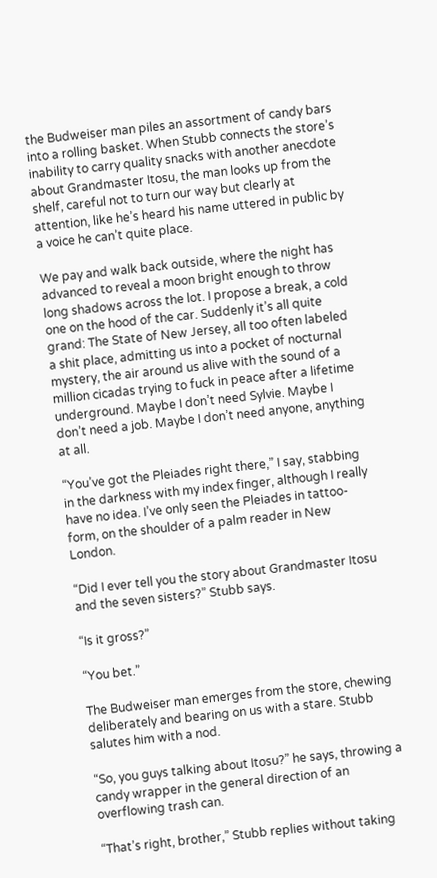the Budweiser man piles an assortment of candy bars into a rolling basket. When Stubb connects the store’s inability to carry quality snacks with another anecdote about Grandmaster Itosu, the man looks up from the shelf, careful not to turn our way but clearly at attention, like he’s heard his name uttered in public by a voice he can’t quite place.

We pay and walk back outside, where the night has advanced to reveal a moon bright enough to throw long shadows across the lot. I propose a break, a cold one on the hood of the car. Suddenly it’s all quite grand: The State of New Jersey, all too often labeled a shit place, admitting us into a pocket of nocturnal mystery, the air around us alive with the sound of a million cicadas trying to fuck in peace after a lifetime underground. Maybe I don’t need Sylvie. Maybe I don’t need a job. Maybe I don’t need anyone, anything at all.

“You’ve got the Pleiades right there,” I say, stabbing in the darkness with my index finger, although I really have no idea. I’ve only seen the Pleiades in tattoo-form, on the shoulder of a palm reader in New London.

“Did I ever tell you the story about Grandmaster Itosu and the seven sisters?” Stubb says.

“Is it gross?”

“You bet.”

The Budweiser man emerges from the store, chewing deliberately and bearing on us with a stare. Stubb salutes him with a nod.

“So, you guys talking about Itosu?” he says, throwing a candy wrapper in the general direction of an overflowing trash can.

“That’s right, brother,” Stubb replies without taking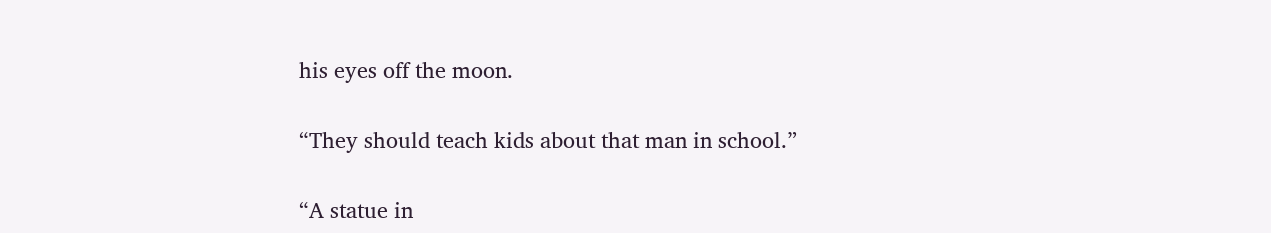his eyes off the moon.

“They should teach kids about that man in school.”

“A statue in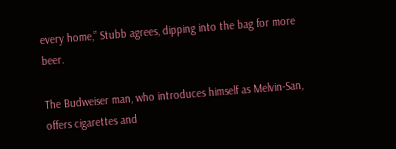every home,” Stubb agrees, dipping into the bag for more beer.

The Budweiser man, who introduces himself as Melvin-San, offers cigarettes and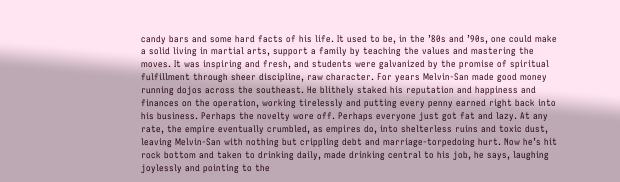candy bars and some hard facts of his life. It used to be, in the ’80s and ’90s, one could make a solid living in martial arts, support a family by teaching the values and mastering the moves. It was inspiring and fresh, and students were galvanized by the promise of spiritual fulfillment through sheer discipline, raw character. For years Melvin-San made good money running dojos across the southeast. He blithely staked his reputation and happiness and finances on the operation, working tirelessly and putting every penny earned right back into his business. Perhaps the novelty wore off. Perhaps everyone just got fat and lazy. At any rate, the empire eventually crumbled, as empires do, into shelterless ruins and toxic dust, leaving Melvin-San with nothing but crippling debt and marriage-torpedoing hurt. Now he’s hit rock bottom and taken to drinking daily, made drinking central to his job, he says, laughing joylessly and pointing to the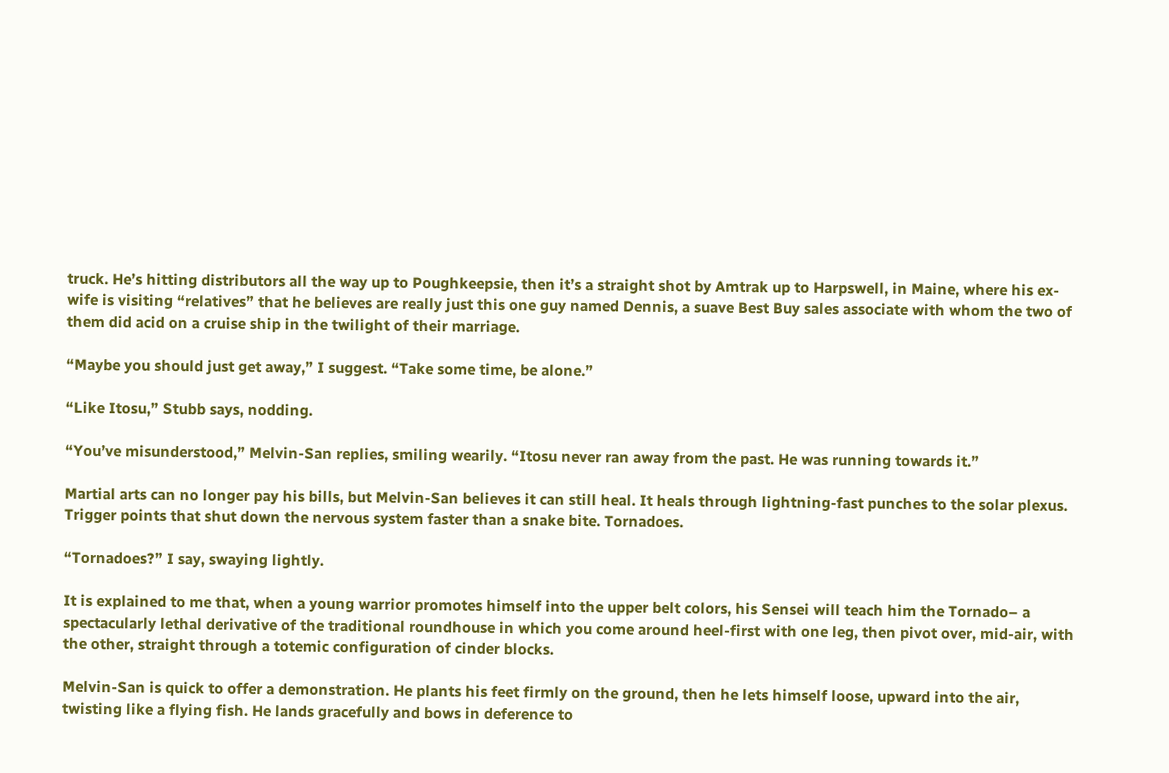truck. He’s hitting distributors all the way up to Poughkeepsie, then it’s a straight shot by Amtrak up to Harpswell, in Maine, where his ex-wife is visiting “relatives” that he believes are really just this one guy named Dennis, a suave Best Buy sales associate with whom the two of them did acid on a cruise ship in the twilight of their marriage.

“Maybe you should just get away,” I suggest. “Take some time, be alone.”

“Like Itosu,” Stubb says, nodding.

“You’ve misunderstood,” Melvin-San replies, smiling wearily. “Itosu never ran away from the past. He was running towards it.”

Martial arts can no longer pay his bills, but Melvin-San believes it can still heal. It heals through lightning-fast punches to the solar plexus. Trigger points that shut down the nervous system faster than a snake bite. Tornadoes.

“Tornadoes?” I say, swaying lightly.

It is explained to me that, when a young warrior promotes himself into the upper belt colors, his Sensei will teach him the Tornado– a spectacularly lethal derivative of the traditional roundhouse in which you come around heel-first with one leg, then pivot over, mid-air, with the other, straight through a totemic configuration of cinder blocks.

Melvin-San is quick to offer a demonstration. He plants his feet firmly on the ground, then he lets himself loose, upward into the air, twisting like a flying fish. He lands gracefully and bows in deference to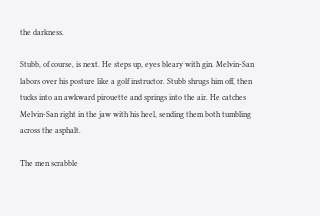the darkness.

Stubb, of course, is next. He steps up, eyes bleary with gin. Melvin-San labors over his posture like a golf instructor. Stubb shrugs him off, then tucks into an awkward pirouette and springs into the air. He catches Melvin-San right in the jaw with his heel, sending them both tumbling across the asphalt.

The men scrabble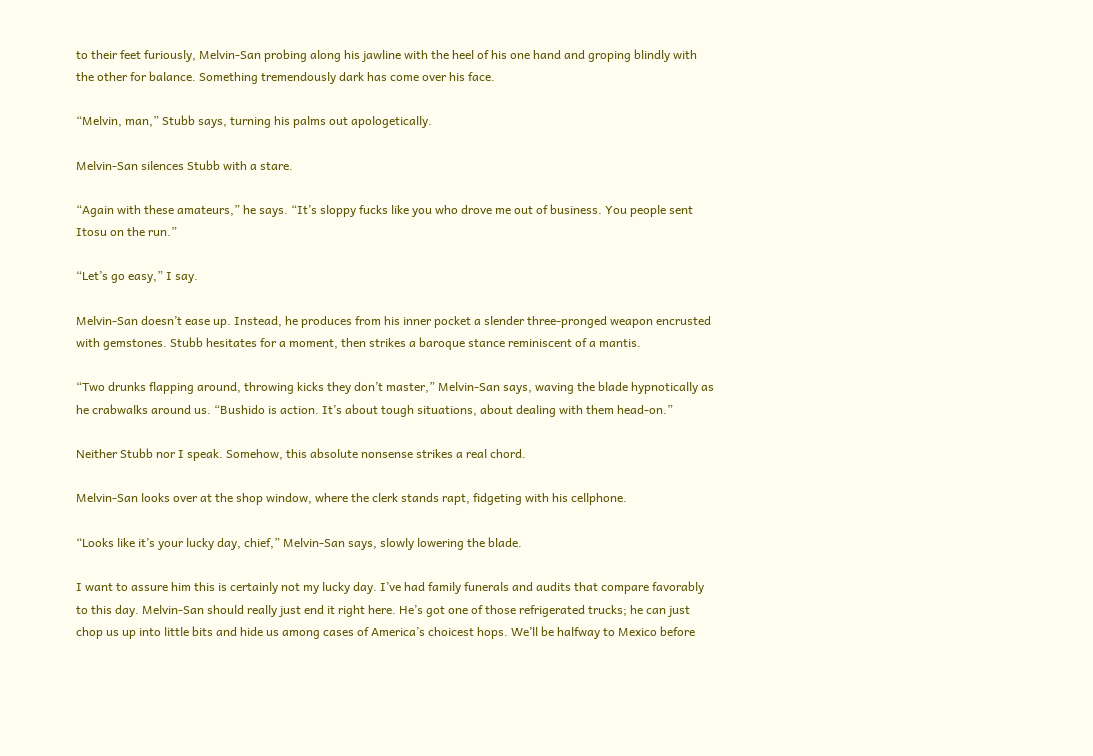to their feet furiously, Melvin-San probing along his jawline with the heel of his one hand and groping blindly with the other for balance. Something tremendously dark has come over his face.

“Melvin, man,” Stubb says, turning his palms out apologetically.

Melvin-San silences Stubb with a stare.

“Again with these amateurs,” he says. “It’s sloppy fucks like you who drove me out of business. You people sent Itosu on the run.”

“Let’s go easy,” I say.

Melvin-San doesn’t ease up. Instead, he produces from his inner pocket a slender three-pronged weapon encrusted with gemstones. Stubb hesitates for a moment, then strikes a baroque stance reminiscent of a mantis.

“Two drunks flapping around, throwing kicks they don’t master,” Melvin-San says, waving the blade hypnotically as he crabwalks around us. “Bushido is action. It’s about tough situations, about dealing with them head-on.”

Neither Stubb nor I speak. Somehow, this absolute nonsense strikes a real chord.

Melvin-San looks over at the shop window, where the clerk stands rapt, fidgeting with his cellphone.

“Looks like it’s your lucky day, chief,” Melvin-San says, slowly lowering the blade.

I want to assure him this is certainly not my lucky day. I’ve had family funerals and audits that compare favorably to this day. Melvin-San should really just end it right here. He’s got one of those refrigerated trucks; he can just chop us up into little bits and hide us among cases of America’s choicest hops. We’ll be halfway to Mexico before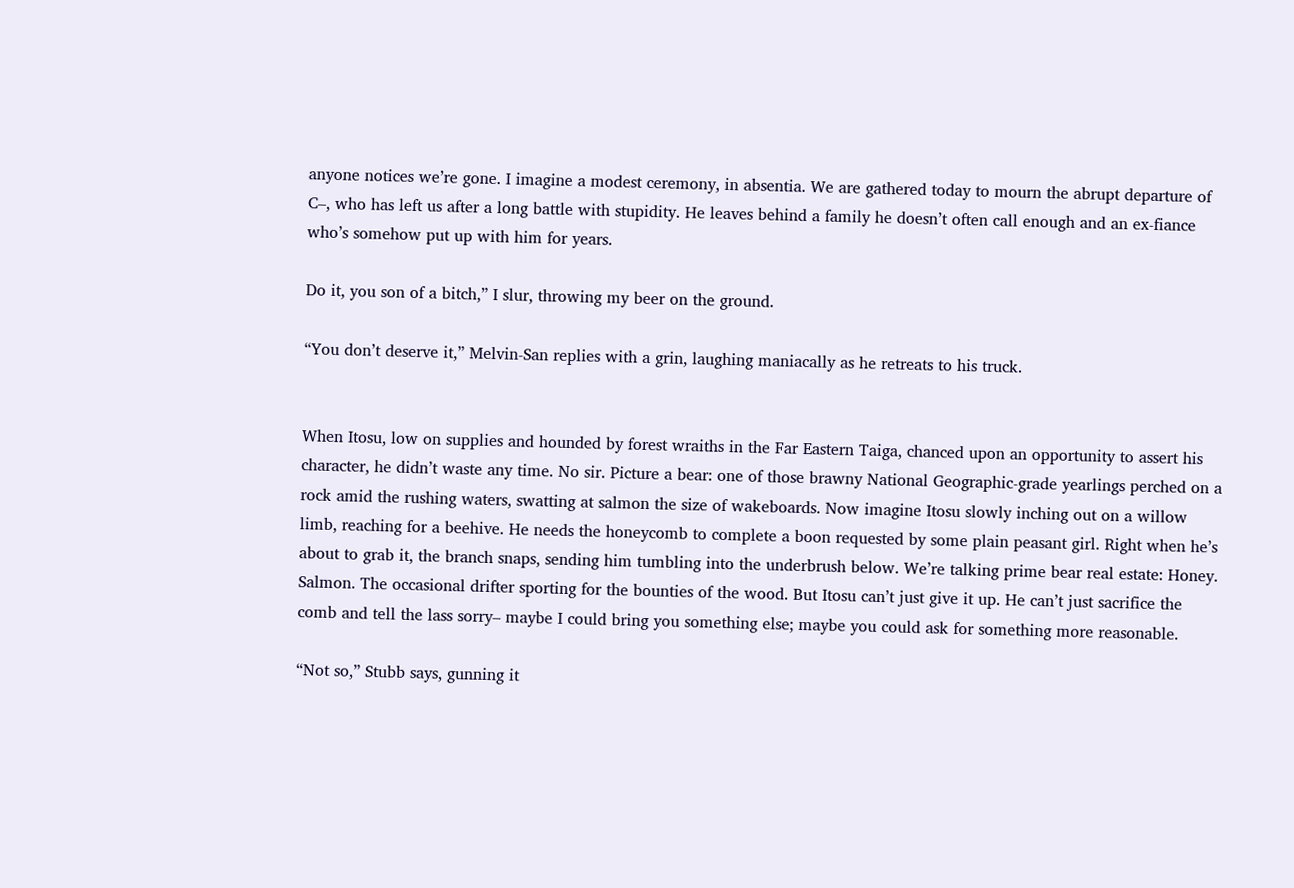anyone notices we’re gone. I imagine a modest ceremony, in absentia. We are gathered today to mourn the abrupt departure of C–, who has left us after a long battle with stupidity. He leaves behind a family he doesn’t often call enough and an ex-fiance who’s somehow put up with him for years.

Do it, you son of a bitch,” I slur, throwing my beer on the ground.

“You don’t deserve it,” Melvin-San replies with a grin, laughing maniacally as he retreats to his truck.


When Itosu, low on supplies and hounded by forest wraiths in the Far Eastern Taiga, chanced upon an opportunity to assert his character, he didn’t waste any time. No sir. Picture a bear: one of those brawny National Geographic-grade yearlings perched on a rock amid the rushing waters, swatting at salmon the size of wakeboards. Now imagine Itosu slowly inching out on a willow limb, reaching for a beehive. He needs the honeycomb to complete a boon requested by some plain peasant girl. Right when he’s about to grab it, the branch snaps, sending him tumbling into the underbrush below. We’re talking prime bear real estate: Honey. Salmon. The occasional drifter sporting for the bounties of the wood. But Itosu can’t just give it up. He can’t just sacrifice the comb and tell the lass sorry– maybe I could bring you something else; maybe you could ask for something more reasonable.

“Not so,” Stubb says, gunning it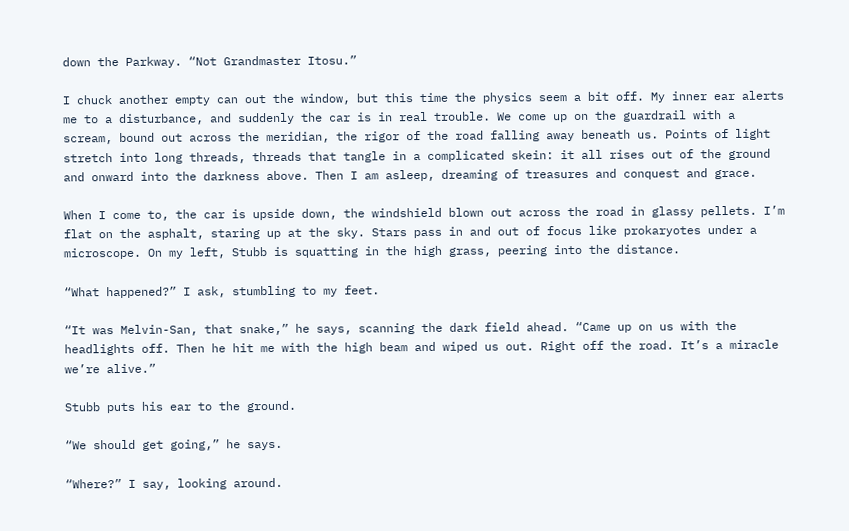down the Parkway. “Not Grandmaster Itosu.”

I chuck another empty can out the window, but this time the physics seem a bit off. My inner ear alerts me to a disturbance, and suddenly the car is in real trouble. We come up on the guardrail with a scream, bound out across the meridian, the rigor of the road falling away beneath us. Points of light stretch into long threads, threads that tangle in a complicated skein: it all rises out of the ground and onward into the darkness above. Then I am asleep, dreaming of treasures and conquest and grace.

When I come to, the car is upside down, the windshield blown out across the road in glassy pellets. I’m flat on the asphalt, staring up at the sky. Stars pass in and out of focus like prokaryotes under a microscope. On my left, Stubb is squatting in the high grass, peering into the distance.

“What happened?” I ask, stumbling to my feet.

“It was Melvin-San, that snake,” he says, scanning the dark field ahead. “Came up on us with the headlights off. Then he hit me with the high beam and wiped us out. Right off the road. It’s a miracle we’re alive.”

Stubb puts his ear to the ground.

“We should get going,” he says.

“Where?” I say, looking around.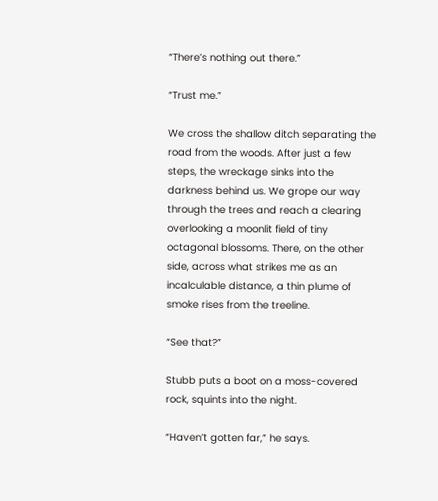“There’s nothing out there.”

“Trust me.”

We cross the shallow ditch separating the road from the woods. After just a few steps, the wreckage sinks into the darkness behind us. We grope our way through the trees and reach a clearing overlooking a moonlit field of tiny octagonal blossoms. There, on the other side, across what strikes me as an incalculable distance, a thin plume of smoke rises from the treeline.

“See that?”

Stubb puts a boot on a moss-covered rock, squints into the night.

“Haven’t gotten far,” he says.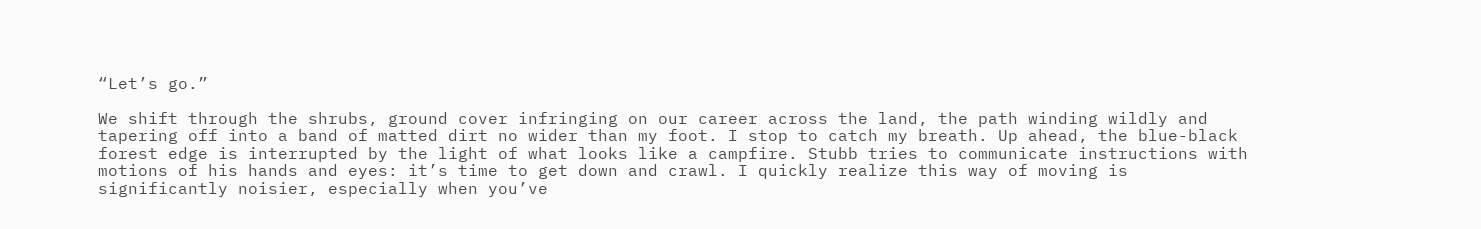“Let’s go.”

We shift through the shrubs, ground cover infringing on our career across the land, the path winding wildly and tapering off into a band of matted dirt no wider than my foot. I stop to catch my breath. Up ahead, the blue-black forest edge is interrupted by the light of what looks like a campfire. Stubb tries to communicate instructions with motions of his hands and eyes: it’s time to get down and crawl. I quickly realize this way of moving is significantly noisier, especially when you’ve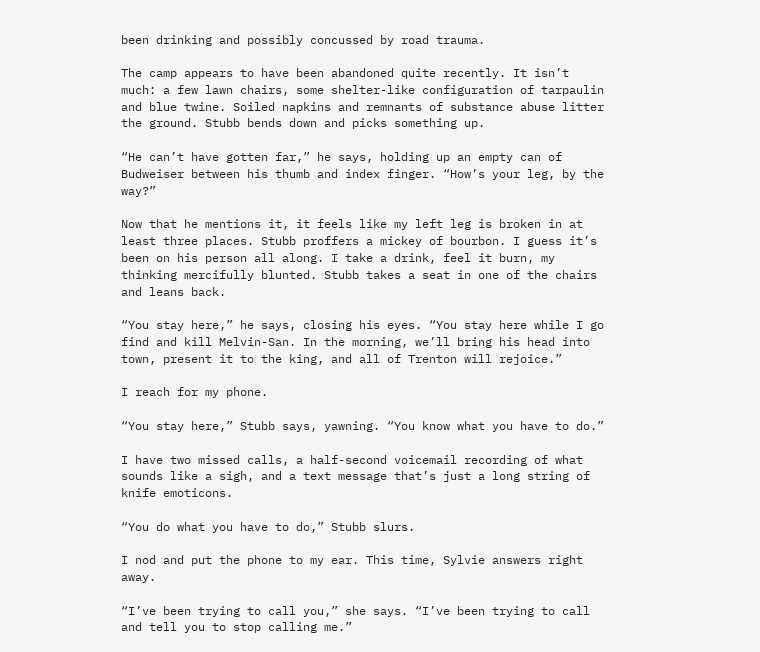been drinking and possibly concussed by road trauma.

The camp appears to have been abandoned quite recently. It isn’t much: a few lawn chairs, some shelter-like configuration of tarpaulin and blue twine. Soiled napkins and remnants of substance abuse litter the ground. Stubb bends down and picks something up.

“He can’t have gotten far,” he says, holding up an empty can of Budweiser between his thumb and index finger. “How’s your leg, by the way?”

Now that he mentions it, it feels like my left leg is broken in at least three places. Stubb proffers a mickey of bourbon. I guess it’s been on his person all along. I take a drink, feel it burn, my thinking mercifully blunted. Stubb takes a seat in one of the chairs and leans back.

“You stay here,” he says, closing his eyes. “You stay here while I go find and kill Melvin-San. In the morning, we’ll bring his head into town, present it to the king, and all of Trenton will rejoice.”

I reach for my phone.

“You stay here,” Stubb says, yawning. “You know what you have to do.”

I have two missed calls, a half-second voicemail recording of what sounds like a sigh, and a text message that’s just a long string of knife emoticons.

“You do what you have to do,” Stubb slurs.

I nod and put the phone to my ear. This time, Sylvie answers right away.

“I’ve been trying to call you,” she says. “I’ve been trying to call and tell you to stop calling me.”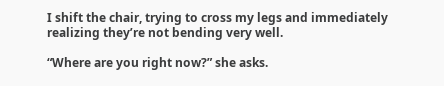I shift the chair, trying to cross my legs and immediately realizing they’re not bending very well.

“Where are you right now?” she asks.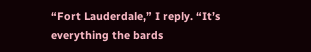“Fort Lauderdale,” I reply. “It’s everything the bards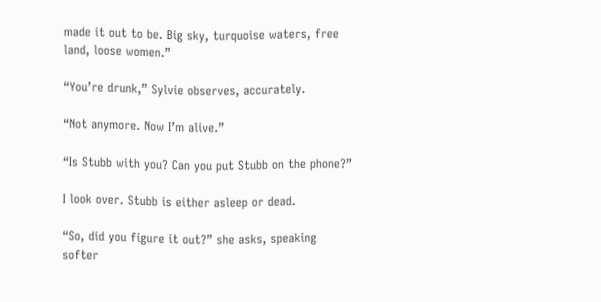made it out to be. Big sky, turquoise waters, free land, loose women.”

“You’re drunk,” Sylvie observes, accurately.

“Not anymore. Now I’m alive.”

“Is Stubb with you? Can you put Stubb on the phone?”

I look over. Stubb is either asleep or dead.

“So, did you figure it out?” she asks, speaking softer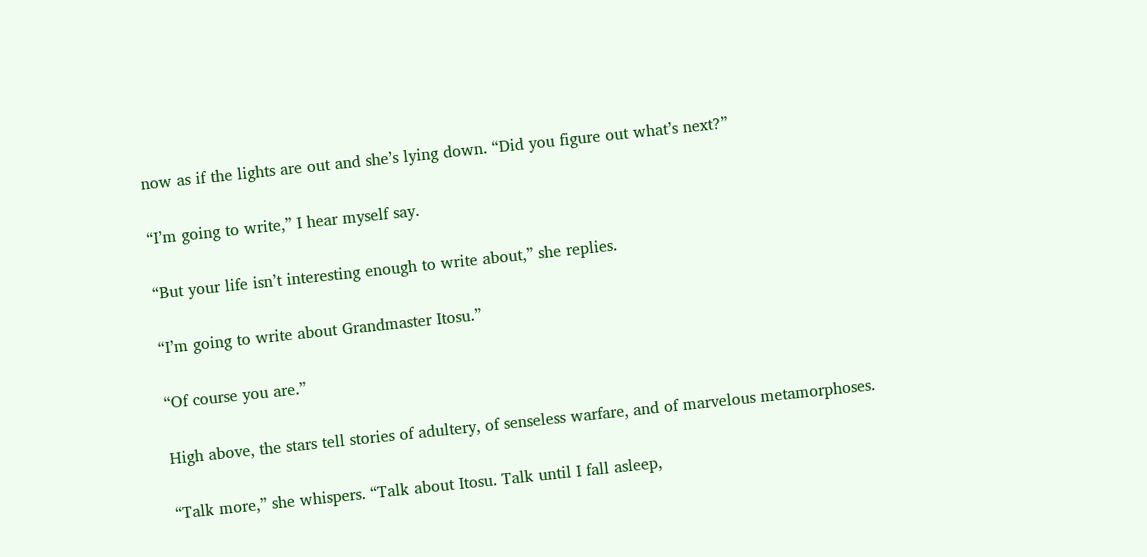now as if the lights are out and she’s lying down. “Did you figure out what’s next?”

“I’m going to write,” I hear myself say.

“But your life isn’t interesting enough to write about,” she replies.

“I’m going to write about Grandmaster Itosu.”

“Of course you are.”

High above, the stars tell stories of adultery, of senseless warfare, and of marvelous metamorphoses.

“Talk more,” she whispers. “Talk about Itosu. Talk until I fall asleep,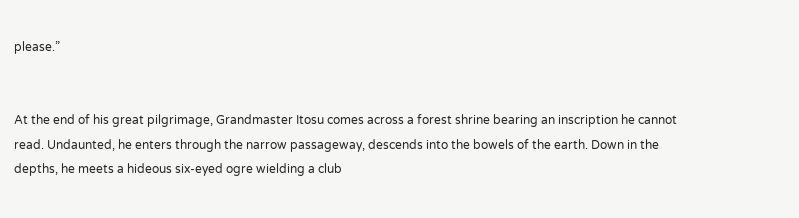please.”


At the end of his great pilgrimage, Grandmaster Itosu comes across a forest shrine bearing an inscription he cannot read. Undaunted, he enters through the narrow passageway, descends into the bowels of the earth. Down in the depths, he meets a hideous six-eyed ogre wielding a club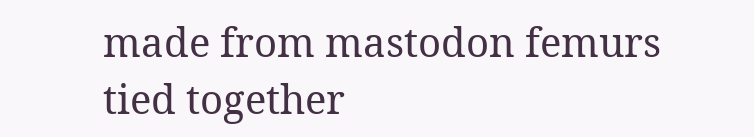made from mastodon femurs tied together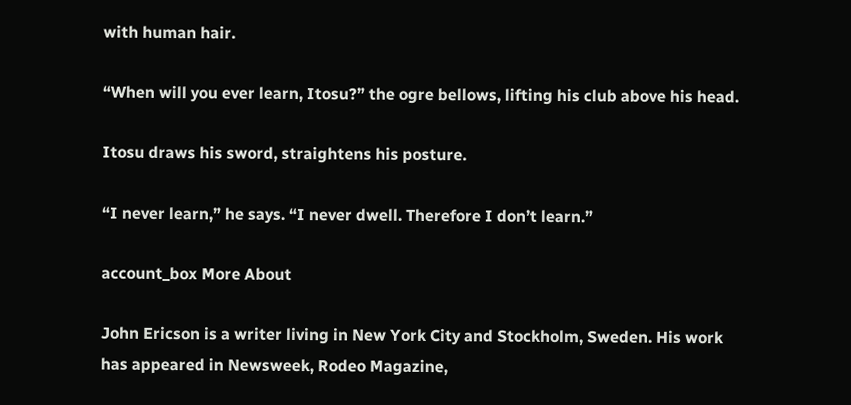with human hair.

“When will you ever learn, Itosu?” the ogre bellows, lifting his club above his head.

Itosu draws his sword, straightens his posture.

“I never learn,” he says. “I never dwell. Therefore I don’t learn.”

account_box More About

John Ericson is a writer living in New York City and Stockholm, Sweden. His work has appeared in Newsweek, Rodeo Magazine,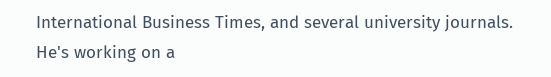International Business Times, and several university journals. He's working on a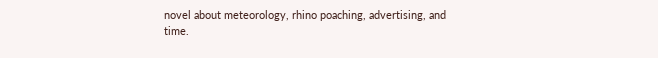novel about meteorology, rhino poaching, advertising, and time.